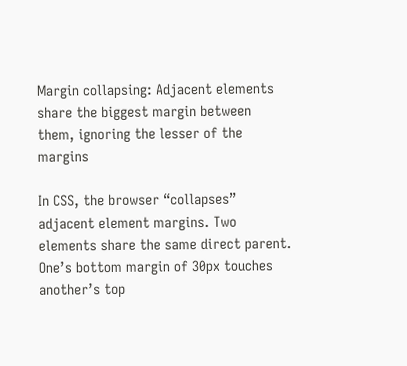Margin collapsing: Adjacent elements share the biggest margin between them, ignoring the lesser of the margins

In CSS, the browser “collapses” adjacent element margins. Two elements share the same direct parent. One’s bottom margin of 30px touches another’s top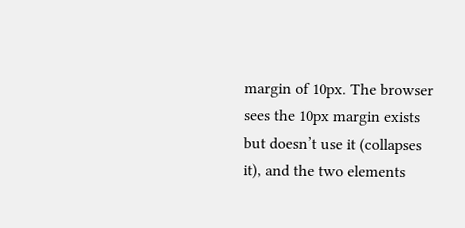margin of 10px. The browser sees the 10px margin exists but doesn’t use it (collapses it), and the two elements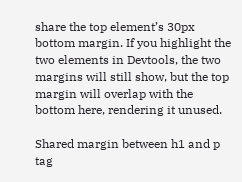share the top element’s 30px bottom margin. If you highlight the two elements in Devtools, the two margins will still show, but the top margin will overlap with the bottom here, rendering it unused.

Shared margin between h1 and p tag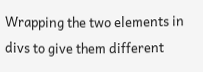Wrapping the two elements in divs to give them different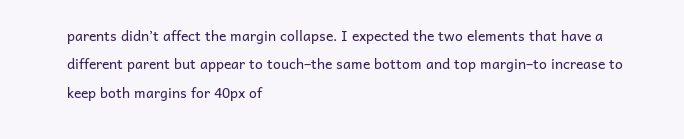parents didn’t affect the margin collapse. I expected the two elements that have a different parent but appear to touch–the same bottom and top margin–to increase to keep both margins for 40px of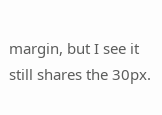margin, but I see it still shares the 30px.